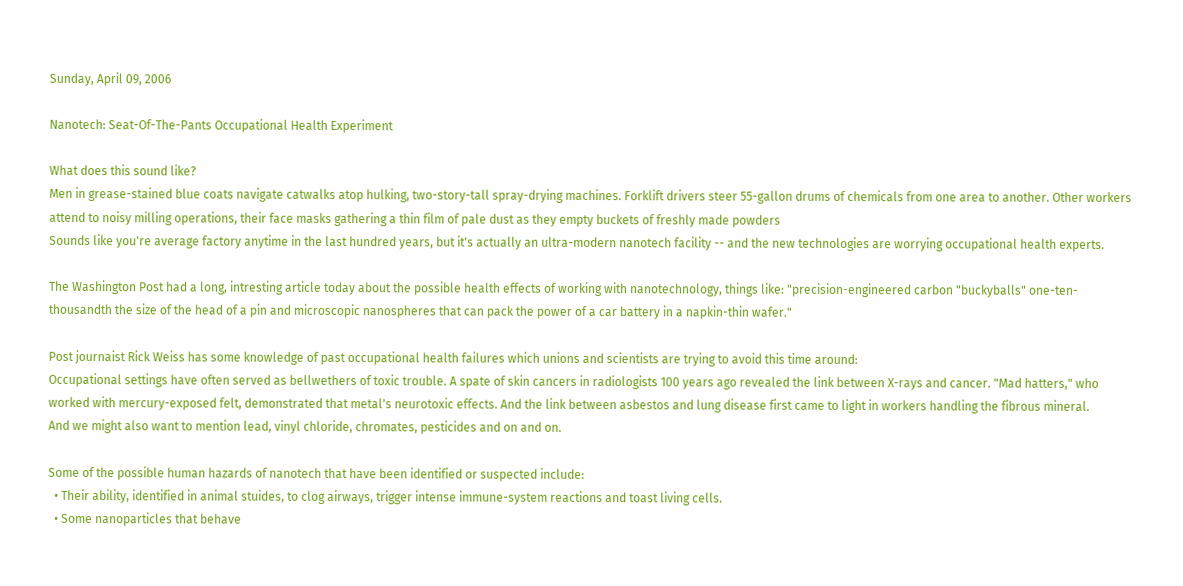Sunday, April 09, 2006

Nanotech: Seat-Of-The-Pants Occupational Health Experiment

What does this sound like?
Men in grease-stained blue coats navigate catwalks atop hulking, two-story-tall spray-drying machines. Forklift drivers steer 55-gallon drums of chemicals from one area to another. Other workers attend to noisy milling operations, their face masks gathering a thin film of pale dust as they empty buckets of freshly made powders
Sounds like you're average factory anytime in the last hundred years, but it's actually an ultra-modern nanotech facility -- and the new technologies are worrying occupational health experts.

The Washington Post had a long, intresting article today about the possible health effects of working with nanotechnology, things like: "precision-engineered carbon "buckyballs" one-ten-thousandth the size of the head of a pin and microscopic nanospheres that can pack the power of a car battery in a napkin-thin wafer."

Post journaist Rick Weiss has some knowledge of past occupational health failures which unions and scientists are trying to avoid this time around:
Occupational settings have often served as bellwethers of toxic trouble. A spate of skin cancers in radiologists 100 years ago revealed the link between X-rays and cancer. "Mad hatters," who worked with mercury-exposed felt, demonstrated that metal's neurotoxic effects. And the link between asbestos and lung disease first came to light in workers handling the fibrous mineral.
And we might also want to mention lead, vinyl chloride, chromates, pesticides and on and on.

Some of the possible human hazards of nanotech that have been identified or suspected include:
  • Their ability, identified in animal stuides, to clog airways, trigger intense immune-system reactions and toast living cells.
  • Some nanoparticles that behave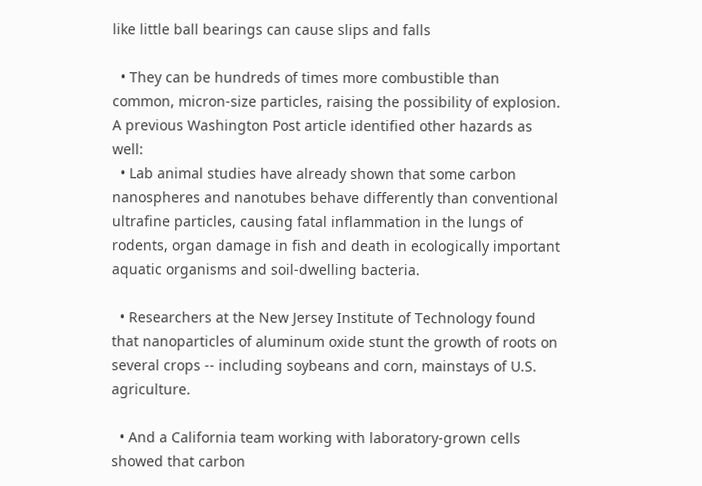like little ball bearings can cause slips and falls

  • They can be hundreds of times more combustible than common, micron-size particles, raising the possibility of explosion.
A previous Washington Post article identified other hazards as well:
  • Lab animal studies have already shown that some carbon nanospheres and nanotubes behave differently than conventional ultrafine particles, causing fatal inflammation in the lungs of rodents, organ damage in fish and death in ecologically important aquatic organisms and soil-dwelling bacteria.

  • Researchers at the New Jersey Institute of Technology found that nanoparticles of aluminum oxide stunt the growth of roots on several crops -- including soybeans and corn, mainstays of U.S. agriculture.

  • And a California team working with laboratory-grown cells showed that carbon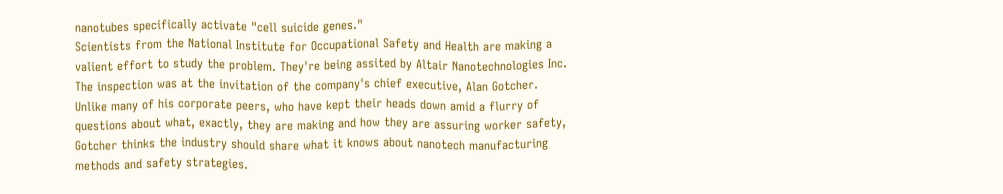nanotubes specifically activate "cell suicide genes."
Scientists from the National Institute for Occupational Safety and Health are making a valient effort to study the problem. They're being assited by Altair Nanotechnologies Inc.
The inspection was at the invitation of the company's chief executive, Alan Gotcher. Unlike many of his corporate peers, who have kept their heads down amid a flurry of questions about what, exactly, they are making and how they are assuring worker safety, Gotcher thinks the industry should share what it knows about nanotech manufacturing methods and safety strategies.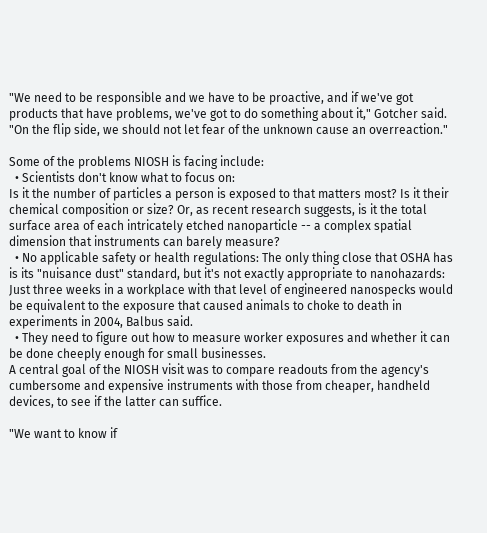"We need to be responsible and we have to be proactive, and if we've got products that have problems, we've got to do something about it," Gotcher said. "On the flip side, we should not let fear of the unknown cause an overreaction."

Some of the problems NIOSH is facing include:
  • Scientists don't know what to focus on:
Is it the number of particles a person is exposed to that matters most? Is it their chemical composition or size? Or, as recent research suggests, is it the total surface area of each intricately etched nanoparticle -- a complex spatial dimension that instruments can barely measure?
  • No applicable safety or health regulations: The only thing close that OSHA has is its "nuisance dust" standard, but it's not exactly appropriate to nanohazards:
Just three weeks in a workplace with that level of engineered nanospecks would be equivalent to the exposure that caused animals to choke to death in experiments in 2004, Balbus said.
  • They need to figure out how to measure worker exposures and whether it can be done cheeply enough for small businesses.
A central goal of the NIOSH visit was to compare readouts from the agency's cumbersome and expensive instruments with those from cheaper, handheld devices, to see if the latter can suffice.

"We want to know if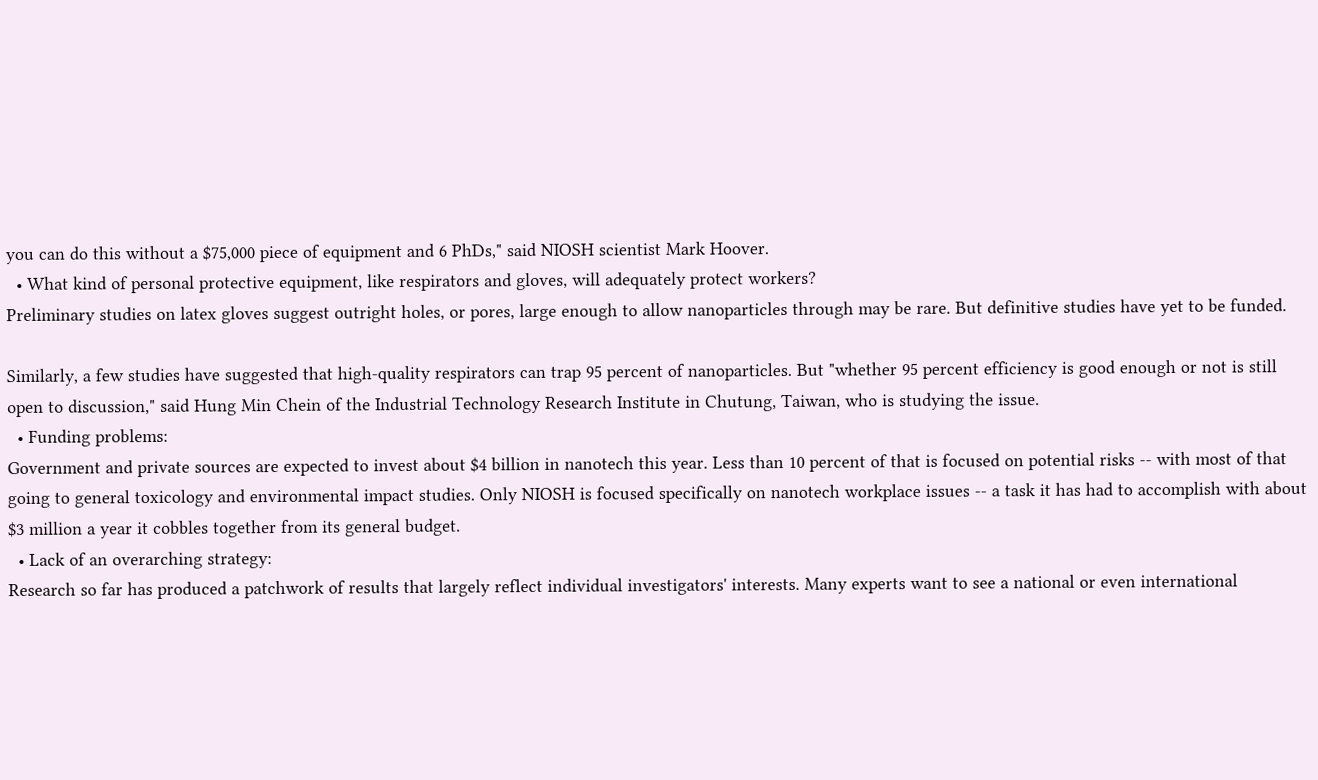you can do this without a $75,000 piece of equipment and 6 PhDs," said NIOSH scientist Mark Hoover.
  • What kind of personal protective equipment, like respirators and gloves, will adequately protect workers?
Preliminary studies on latex gloves suggest outright holes, or pores, large enough to allow nanoparticles through may be rare. But definitive studies have yet to be funded.

Similarly, a few studies have suggested that high-quality respirators can trap 95 percent of nanoparticles. But "whether 95 percent efficiency is good enough or not is still open to discussion," said Hung Min Chein of the Industrial Technology Research Institute in Chutung, Taiwan, who is studying the issue.
  • Funding problems:
Government and private sources are expected to invest about $4 billion in nanotech this year. Less than 10 percent of that is focused on potential risks -- with most of that going to general toxicology and environmental impact studies. Only NIOSH is focused specifically on nanotech workplace issues -- a task it has had to accomplish with about $3 million a year it cobbles together from its general budget.
  • Lack of an overarching strategy:
Research so far has produced a patchwork of results that largely reflect individual investigators' interests. Many experts want to see a national or even international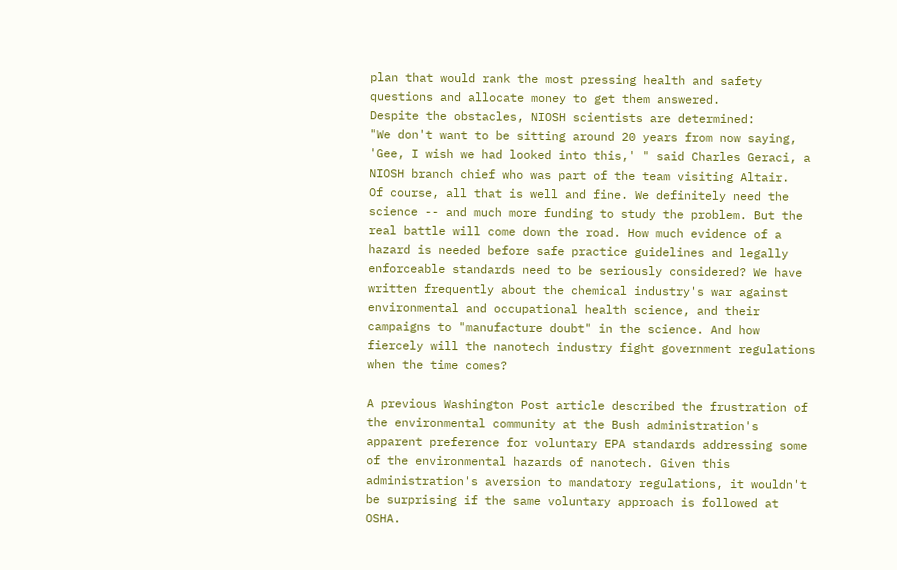plan that would rank the most pressing health and safety questions and allocate money to get them answered.
Despite the obstacles, NIOSH scientists are determined:
"We don't want to be sitting around 20 years from now saying, 'Gee, I wish we had looked into this,' " said Charles Geraci, a NIOSH branch chief who was part of the team visiting Altair.
Of course, all that is well and fine. We definitely need the science -- and much more funding to study the problem. But the real battle will come down the road. How much evidence of a hazard is needed before safe practice guidelines and legally enforceable standards need to be seriously considered? We have written frequently about the chemical industry's war against environmental and occupational health science, and their campaigns to "manufacture doubt" in the science. And how fiercely will the nanotech industry fight government regulations when the time comes?

A previous Washington Post article described the frustration of the environmental community at the Bush administration's apparent preference for voluntary EPA standards addressing some of the environmental hazards of nanotech. Given this administration's aversion to mandatory regulations, it wouldn't be surprising if the same voluntary approach is followed at OSHA.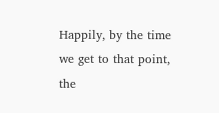Happily, by the time we get to that point, the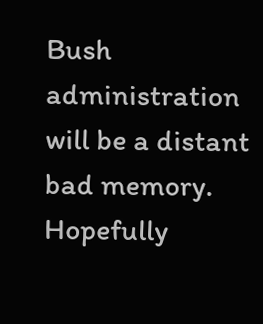Bush administration will be a distant bad memory. Hopefully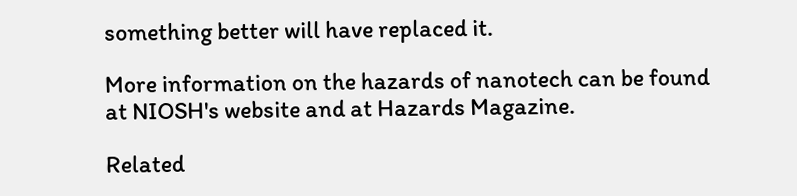something better will have replaced it.

More information on the hazards of nanotech can be found at NIOSH's website and at Hazards Magazine.

Related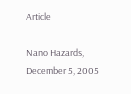Article

Nano Hazards, December 5, 2005